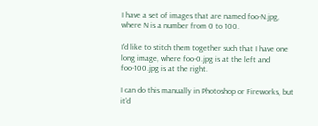I have a set of images that are named foo-N.jpg, where N is a number from 0 to 100.

I'd like to stitch them together such that I have one long image, where foo-0.jpg is at the left and foo-100.jpg is at the right.

I can do this manually in Photoshop or Fireworks, but it'd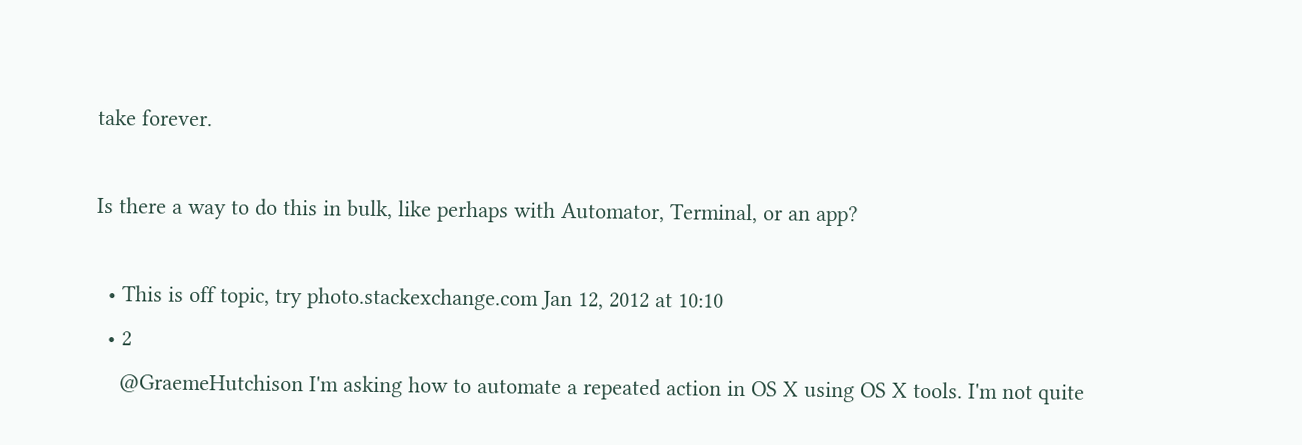take forever.

Is there a way to do this in bulk, like perhaps with Automator, Terminal, or an app?

  • This is off topic, try photo.stackexchange.com Jan 12, 2012 at 10:10
  • 2
    @GraemeHutchison I'm asking how to automate a repeated action in OS X using OS X tools. I'm not quite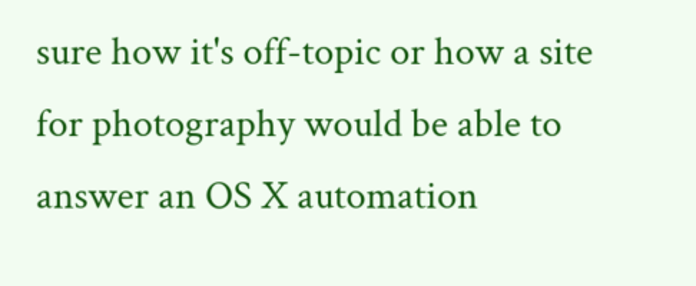sure how it's off-topic or how a site for photography would be able to answer an OS X automation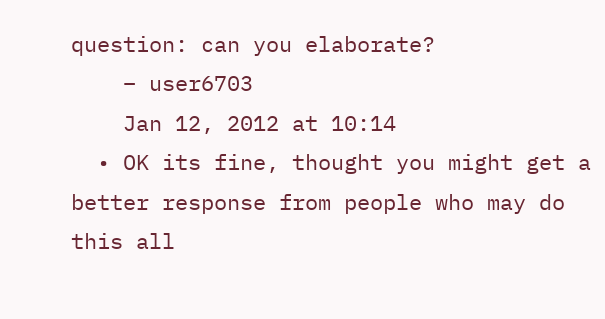question: can you elaborate?
    – user6703
    Jan 12, 2012 at 10:14
  • OK its fine, thought you might get a better response from people who may do this all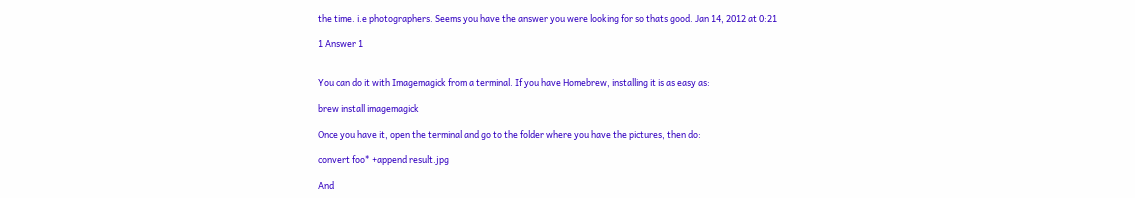the time. i.e photographers. Seems you have the answer you were looking for so thats good. Jan 14, 2012 at 0:21

1 Answer 1


You can do it with Imagemagick from a terminal. If you have Homebrew, installing it is as easy as:

brew install imagemagick

Once you have it, open the terminal and go to the folder where you have the pictures, then do:

convert foo* +append result.jpg

And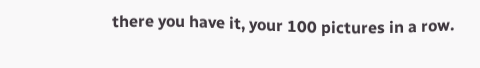there you have it, your 100 pictures in a row.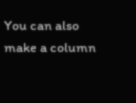You can also make a column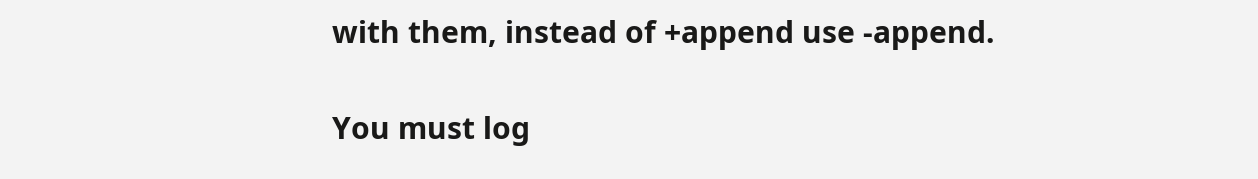with them, instead of +append use -append.

You must log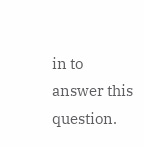in to answer this question.